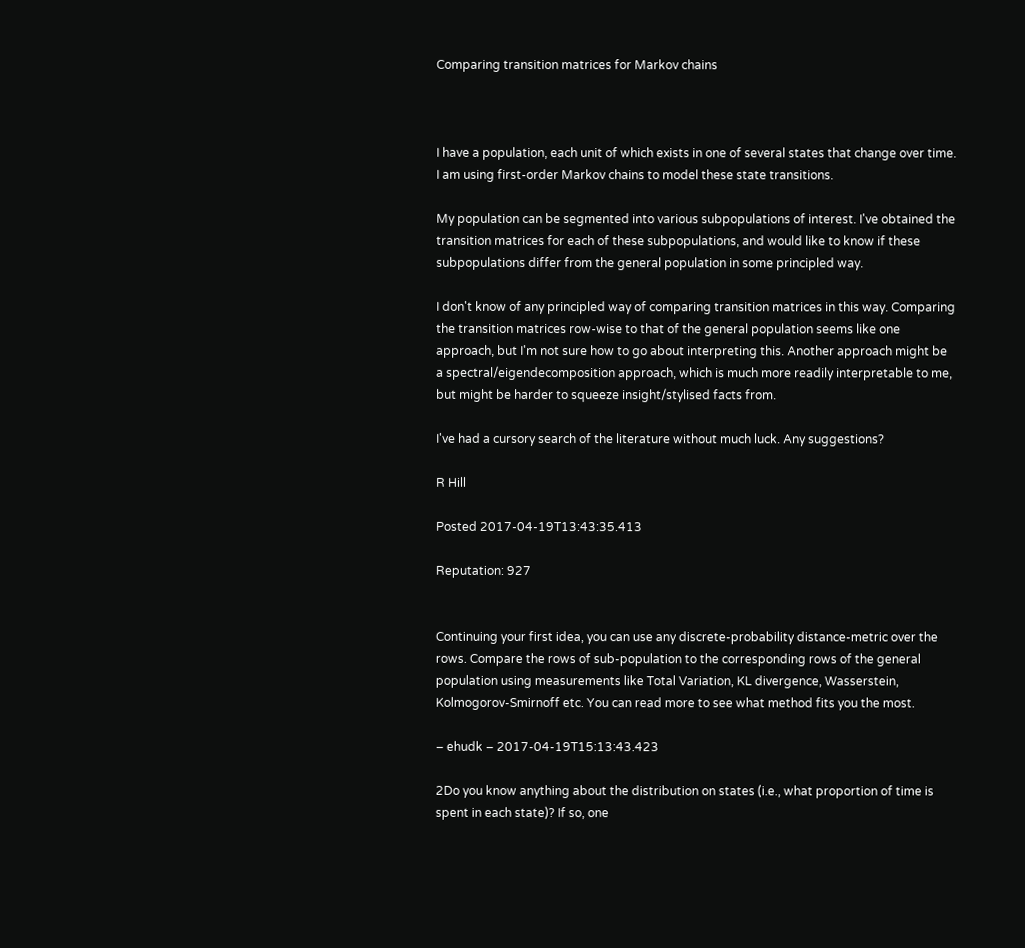Comparing transition matrices for Markov chains



I have a population, each unit of which exists in one of several states that change over time. I am using first-order Markov chains to model these state transitions.

My population can be segmented into various subpopulations of interest. I've obtained the transition matrices for each of these subpopulations, and would like to know if these subpopulations differ from the general population in some principled way.

I don't know of any principled way of comparing transition matrices in this way. Comparing the transition matrices row-wise to that of the general population seems like one approach, but I'm not sure how to go about interpreting this. Another approach might be a spectral/eigendecomposition approach, which is much more readily interpretable to me, but might be harder to squeeze insight/stylised facts from.

I've had a cursory search of the literature without much luck. Any suggestions?

R Hill

Posted 2017-04-19T13:43:35.413

Reputation: 927


Continuing your first idea, you can use any discrete-probability distance-metric over the rows. Compare the rows of sub-population to the corresponding rows of the general population using measurements like Total Variation, KL divergence, Wasserstein, Kolmogorov-Smirnoff etc. You can read more to see what method fits you the most.

– ehudk – 2017-04-19T15:13:43.423

2Do you know anything about the distribution on states (i.e., what proportion of time is spent in each state)? If so, one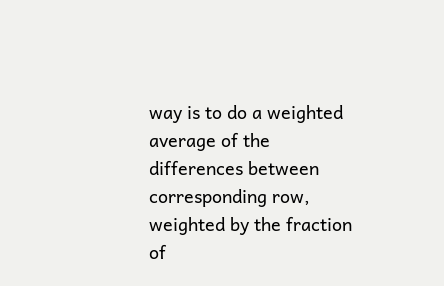way is to do a weighted average of the differences between corresponding row, weighted by the fraction of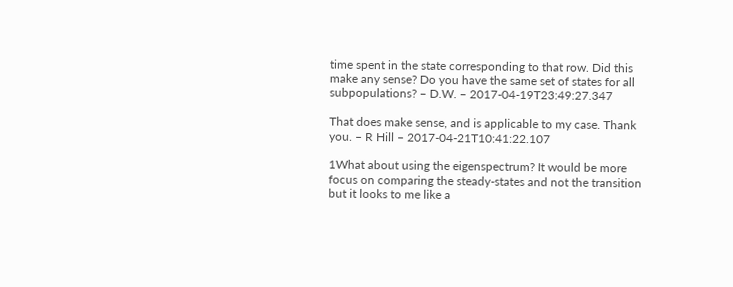time spent in the state corresponding to that row. Did this make any sense? Do you have the same set of states for all subpopulations? – D.W. – 2017-04-19T23:49:27.347

That does make sense, and is applicable to my case. Thank you. – R Hill – 2017-04-21T10:41:22.107

1What about using the eigenspectrum? It would be more focus on comparing the steady-states and not the transition but it looks to me like a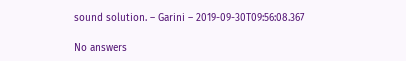sound solution. – Garini – 2019-09-30T09:56:08.367

No answers